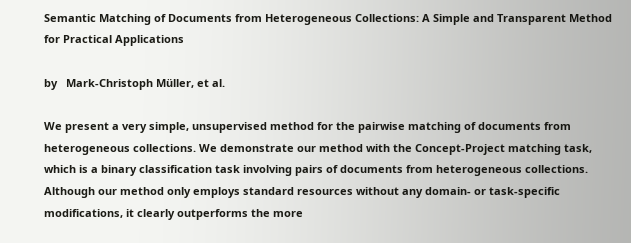Semantic Matching of Documents from Heterogeneous Collections: A Simple and Transparent Method for Practical Applications

by   Mark-Christoph Müller, et al.

We present a very simple, unsupervised method for the pairwise matching of documents from heterogeneous collections. We demonstrate our method with the Concept-Project matching task, which is a binary classification task involving pairs of documents from heterogeneous collections. Although our method only employs standard resources without any domain- or task-specific modifications, it clearly outperforms the more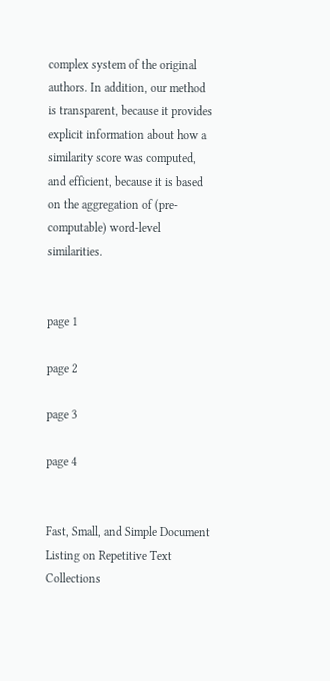complex system of the original authors. In addition, our method is transparent, because it provides explicit information about how a similarity score was computed, and efficient, because it is based on the aggregation of (pre-computable) word-level similarities.


page 1

page 2

page 3

page 4


Fast, Small, and Simple Document Listing on Repetitive Text Collections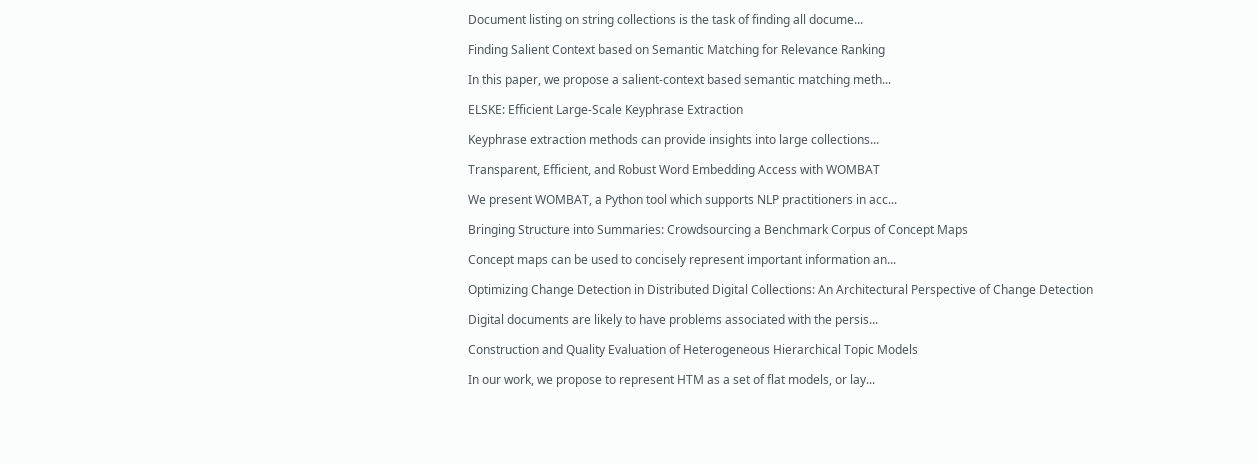Document listing on string collections is the task of finding all docume...

Finding Salient Context based on Semantic Matching for Relevance Ranking

In this paper, we propose a salient-context based semantic matching meth...

ELSKE: Efficient Large-Scale Keyphrase Extraction

Keyphrase extraction methods can provide insights into large collections...

Transparent, Efficient, and Robust Word Embedding Access with WOMBAT

We present WOMBAT, a Python tool which supports NLP practitioners in acc...

Bringing Structure into Summaries: Crowdsourcing a Benchmark Corpus of Concept Maps

Concept maps can be used to concisely represent important information an...

Optimizing Change Detection in Distributed Digital Collections: An Architectural Perspective of Change Detection

Digital documents are likely to have problems associated with the persis...

Construction and Quality Evaluation of Heterogeneous Hierarchical Topic Models

In our work, we propose to represent HTM as a set of flat models, or lay...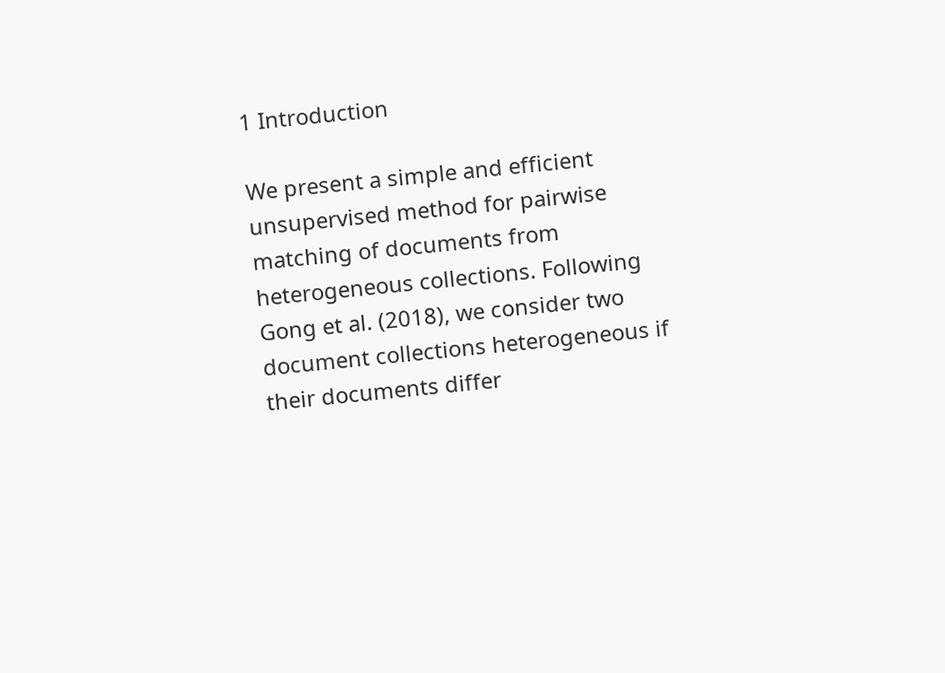1 Introduction

We present a simple and efficient unsupervised method for pairwise matching of documents from heterogeneous collections. Following Gong et al. (2018), we consider two document collections heterogeneous if their documents differ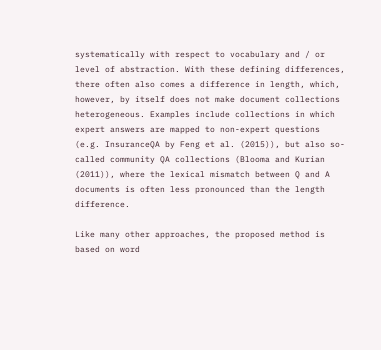systematically with respect to vocabulary and / or level of abstraction. With these defining differences, there often also comes a difference in length, which, however, by itself does not make document collections heterogeneous. Examples include collections in which expert answers are mapped to non-expert questions (e.g. InsuranceQA by Feng et al. (2015)), but also so-called community QA collections (Blooma and Kurian (2011)), where the lexical mismatch between Q and A documents is often less pronounced than the length difference.

Like many other approaches, the proposed method is based on word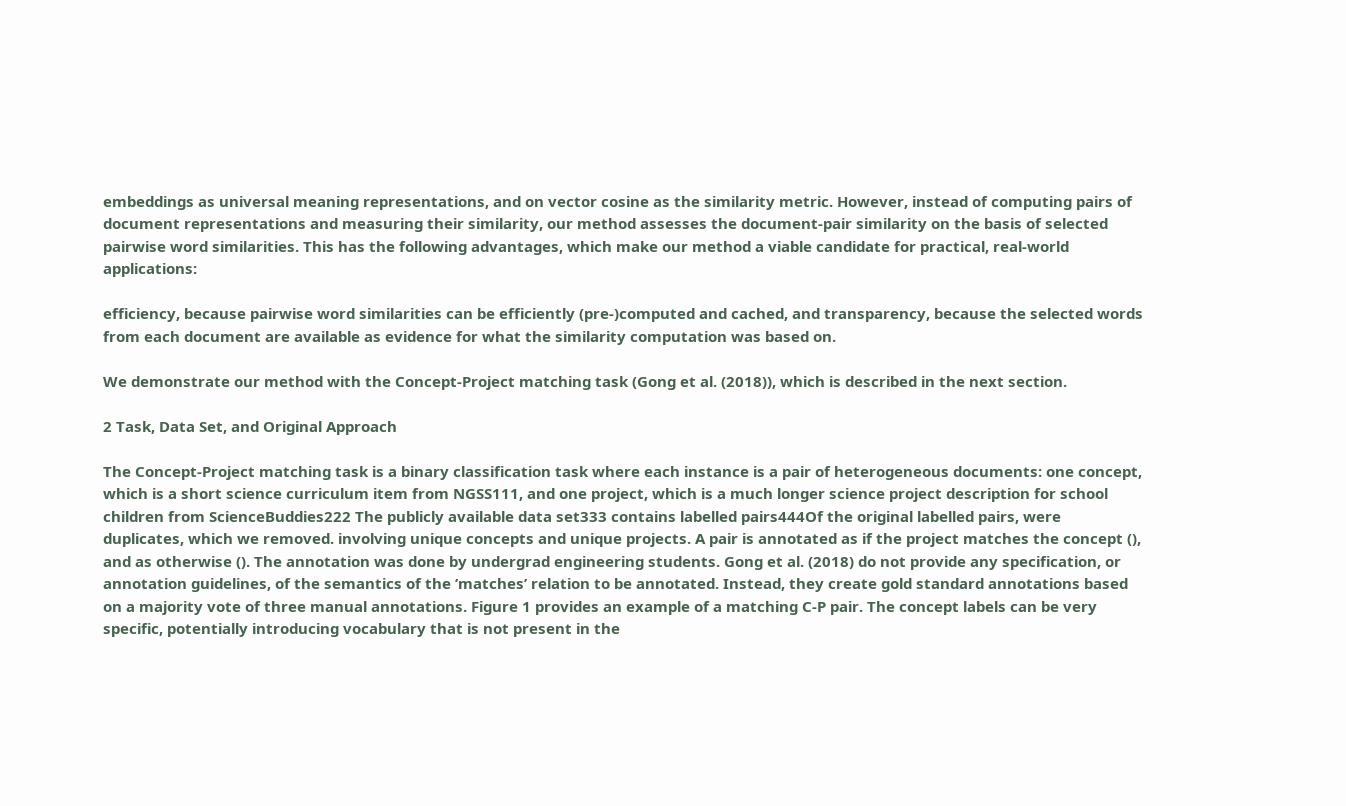embeddings as universal meaning representations, and on vector cosine as the similarity metric. However, instead of computing pairs of document representations and measuring their similarity, our method assesses the document-pair similarity on the basis of selected pairwise word similarities. This has the following advantages, which make our method a viable candidate for practical, real-world applications:

efficiency, because pairwise word similarities can be efficiently (pre-)computed and cached, and transparency, because the selected words from each document are available as evidence for what the similarity computation was based on.

We demonstrate our method with the Concept-Project matching task (Gong et al. (2018)), which is described in the next section.

2 Task, Data Set, and Original Approach

The Concept-Project matching task is a binary classification task where each instance is a pair of heterogeneous documents: one concept, which is a short science curriculum item from NGSS111, and one project, which is a much longer science project description for school children from ScienceBuddies222 The publicly available data set333 contains labelled pairs444Of the original labelled pairs, were duplicates, which we removed. involving unique concepts and unique projects. A pair is annotated as if the project matches the concept (), and as otherwise (). The annotation was done by undergrad engineering students. Gong et al. (2018) do not provide any specification, or annotation guidelines, of the semantics of the ’matches’ relation to be annotated. Instead, they create gold standard annotations based on a majority vote of three manual annotations. Figure 1 provides an example of a matching C-P pair. The concept labels can be very specific, potentially introducing vocabulary that is not present in the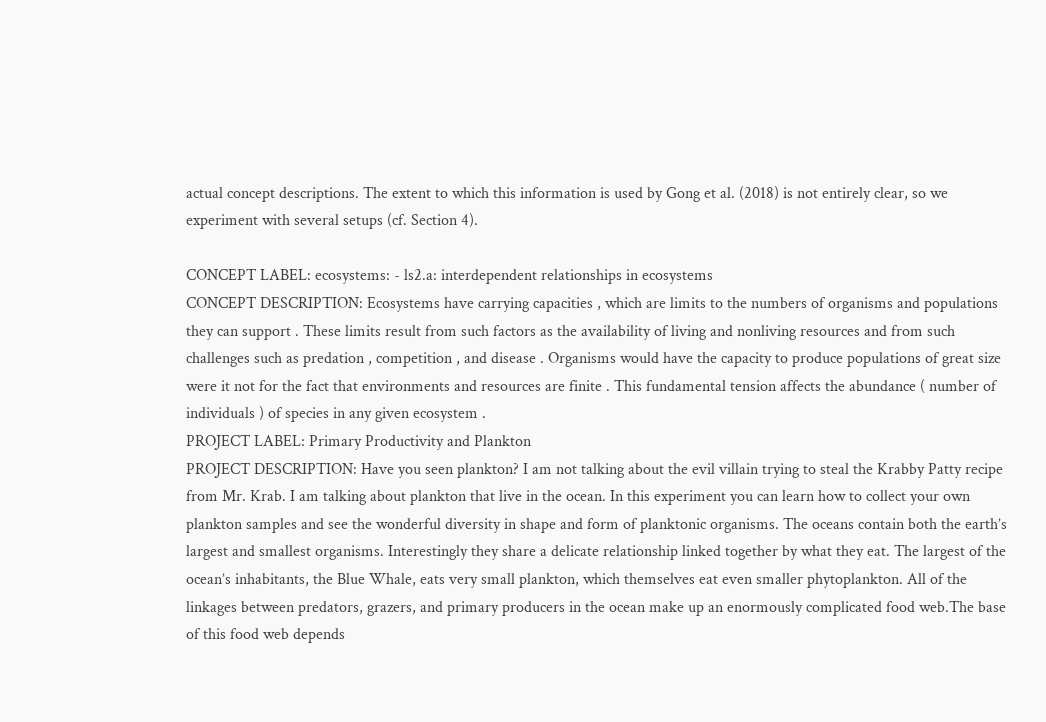actual concept descriptions. The extent to which this information is used by Gong et al. (2018) is not entirely clear, so we experiment with several setups (cf. Section 4).

CONCEPT LABEL: ecosystems: - ls2.a: interdependent relationships in ecosystems
CONCEPT DESCRIPTION: Ecosystems have carrying capacities , which are limits to the numbers of organisms and populations they can support . These limits result from such factors as the availability of living and nonliving resources and from such challenges such as predation , competition , and disease . Organisms would have the capacity to produce populations of great size were it not for the fact that environments and resources are finite . This fundamental tension affects the abundance ( number of individuals ) of species in any given ecosystem .
PROJECT LABEL: Primary Productivity and Plankton
PROJECT DESCRIPTION: Have you seen plankton? I am not talking about the evil villain trying to steal the Krabby Patty recipe from Mr. Krab. I am talking about plankton that live in the ocean. In this experiment you can learn how to collect your own plankton samples and see the wonderful diversity in shape and form of planktonic organisms. The oceans contain both the earth’s largest and smallest organisms. Interestingly they share a delicate relationship linked together by what they eat. The largest of the ocean’s inhabitants, the Blue Whale, eats very small plankton, which themselves eat even smaller phytoplankton. All of the linkages between predators, grazers, and primary producers in the ocean make up an enormously complicated food web.The base of this food web depends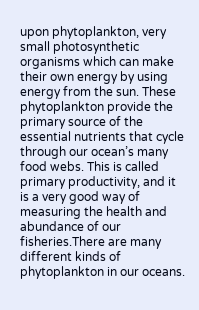upon phytoplankton, very small photosynthetic organisms which can make their own energy by using energy from the sun. These phytoplankton provide the primary source of the essential nutrients that cycle through our ocean’s many food webs. This is called primary productivity, and it is a very good way of measuring the health and abundance of our fisheries.There are many different kinds of phytoplankton in our oceans.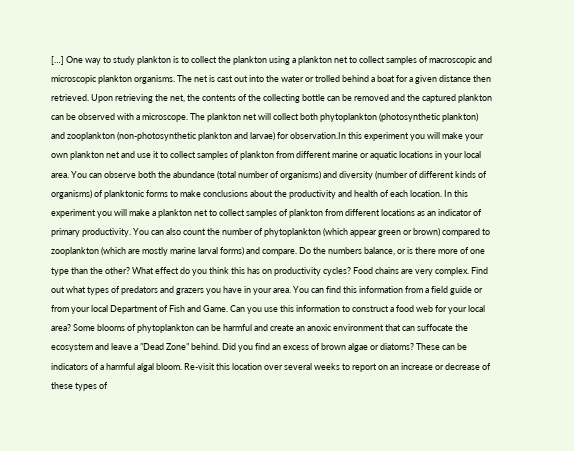[…] One way to study plankton is to collect the plankton using a plankton net to collect samples of macroscopic and microscopic plankton organisms. The net is cast out into the water or trolled behind a boat for a given distance then retrieved. Upon retrieving the net, the contents of the collecting bottle can be removed and the captured plankton can be observed with a microscope. The plankton net will collect both phytoplankton (photosynthetic plankton) and zooplankton (non-photosynthetic plankton and larvae) for observation.In this experiment you will make your own plankton net and use it to collect samples of plankton from different marine or aquatic locations in your local area. You can observe both the abundance (total number of organisms) and diversity (number of different kinds of organisms) of planktonic forms to make conclusions about the productivity and health of each location. In this experiment you will make a plankton net to collect samples of plankton from different locations as an indicator of primary productivity. You can also count the number of phytoplankton (which appear green or brown) compared to zooplankton (which are mostly marine larval forms) and compare. Do the numbers balance, or is there more of one type than the other? What effect do you think this has on productivity cycles? Food chains are very complex. Find out what types of predators and grazers you have in your area. You can find this information from a field guide or from your local Department of Fish and Game. Can you use this information to construct a food web for your local area? Some blooms of phytoplankton can be harmful and create an anoxic environment that can suffocate the ecosystem and leave a ”Dead Zone” behind. Did you find an excess of brown algae or diatoms? These can be indicators of a harmful algal bloom. Re-visit this location over several weeks to report on an increase or decrease of these types of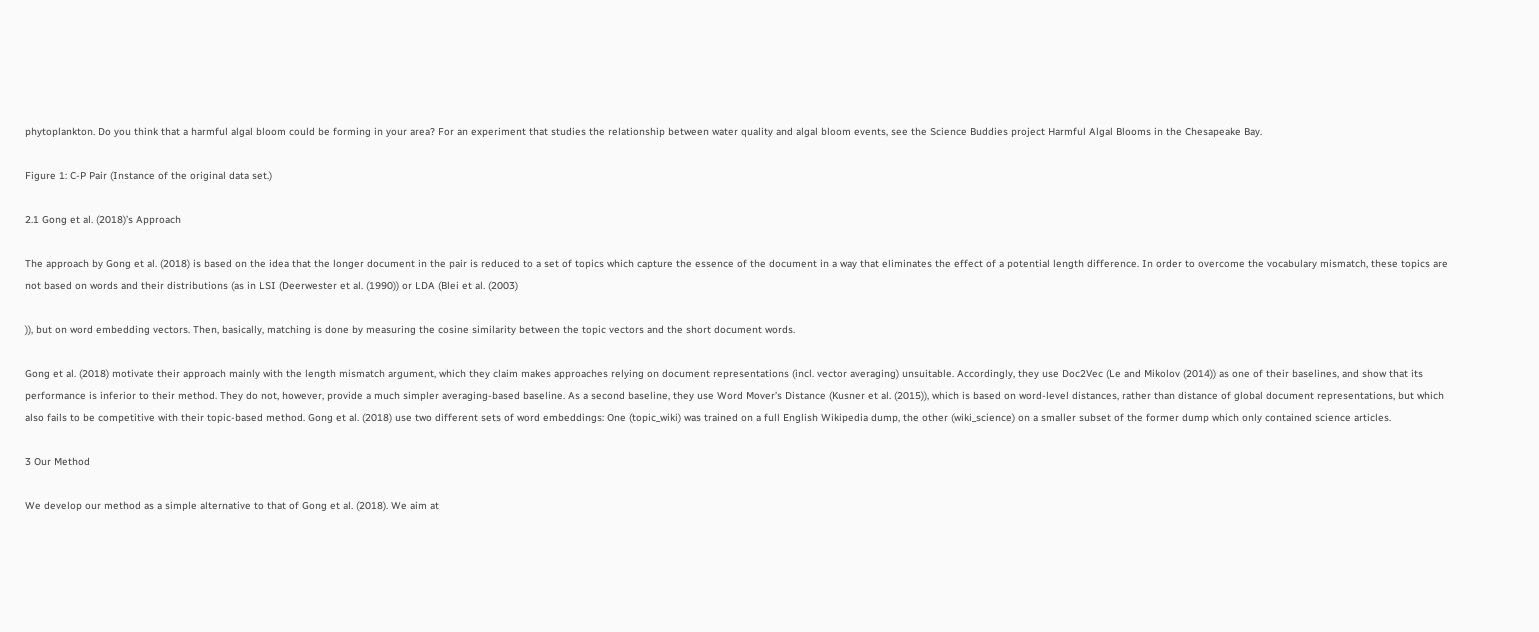phytoplankton. Do you think that a harmful algal bloom could be forming in your area? For an experiment that studies the relationship between water quality and algal bloom events, see the Science Buddies project Harmful Algal Blooms in the Chesapeake Bay.

Figure 1: C-P Pair (Instance of the original data set.)

2.1 Gong et al. (2018)’s Approach

The approach by Gong et al. (2018) is based on the idea that the longer document in the pair is reduced to a set of topics which capture the essence of the document in a way that eliminates the effect of a potential length difference. In order to overcome the vocabulary mismatch, these topics are not based on words and their distributions (as in LSI (Deerwester et al. (1990)) or LDA (Blei et al. (2003)

)), but on word embedding vectors. Then, basically, matching is done by measuring the cosine similarity between the topic vectors and the short document words.

Gong et al. (2018) motivate their approach mainly with the length mismatch argument, which they claim makes approaches relying on document representations (incl. vector averaging) unsuitable. Accordingly, they use Doc2Vec (Le and Mikolov (2014)) as one of their baselines, and show that its performance is inferior to their method. They do not, however, provide a much simpler averaging-based baseline. As a second baseline, they use Word Mover’s Distance (Kusner et al. (2015)), which is based on word-level distances, rather than distance of global document representations, but which also fails to be competitive with their topic-based method. Gong et al. (2018) use two different sets of word embeddings: One (topic_wiki) was trained on a full English Wikipedia dump, the other (wiki_science) on a smaller subset of the former dump which only contained science articles.

3 Our Method

We develop our method as a simple alternative to that of Gong et al. (2018). We aim at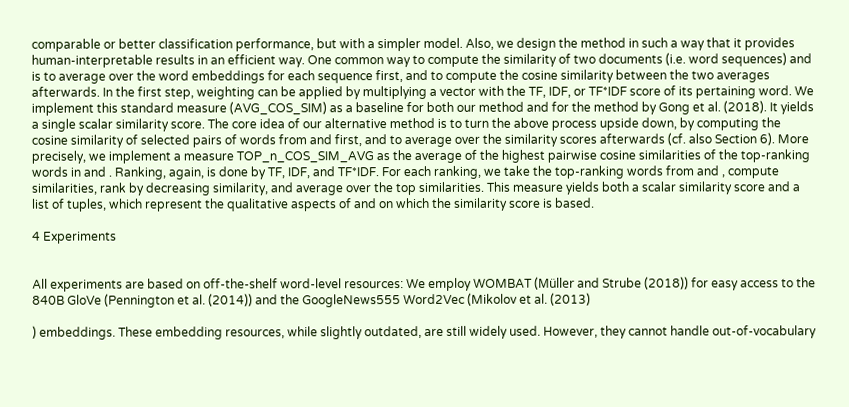comparable or better classification performance, but with a simpler model. Also, we design the method in such a way that it provides human-interpretable results in an efficient way. One common way to compute the similarity of two documents (i.e. word sequences) and is to average over the word embeddings for each sequence first, and to compute the cosine similarity between the two averages afterwards. In the first step, weighting can be applied by multiplying a vector with the TF, IDF, or TF*IDF score of its pertaining word. We implement this standard measure (AVG_COS_SIM) as a baseline for both our method and for the method by Gong et al. (2018). It yields a single scalar similarity score. The core idea of our alternative method is to turn the above process upside down, by computing the cosine similarity of selected pairs of words from and first, and to average over the similarity scores afterwards (cf. also Section 6). More precisely, we implement a measure TOP_n_COS_SIM_AVG as the average of the highest pairwise cosine similarities of the top-ranking words in and . Ranking, again, is done by TF, IDF, and TF*IDF. For each ranking, we take the top-ranking words from and , compute similarities, rank by decreasing similarity, and average over the top similarities. This measure yields both a scalar similarity score and a list of tuples, which represent the qualitative aspects of and on which the similarity score is based.

4 Experiments


All experiments are based on off-the-shelf word-level resources: We employ WOMBAT (Müller and Strube (2018)) for easy access to the 840B GloVe (Pennington et al. (2014)) and the GoogleNews555 Word2Vec (Mikolov et al. (2013)

) embeddings. These embedding resources, while slightly outdated, are still widely used. However, they cannot handle out-of-vocabulary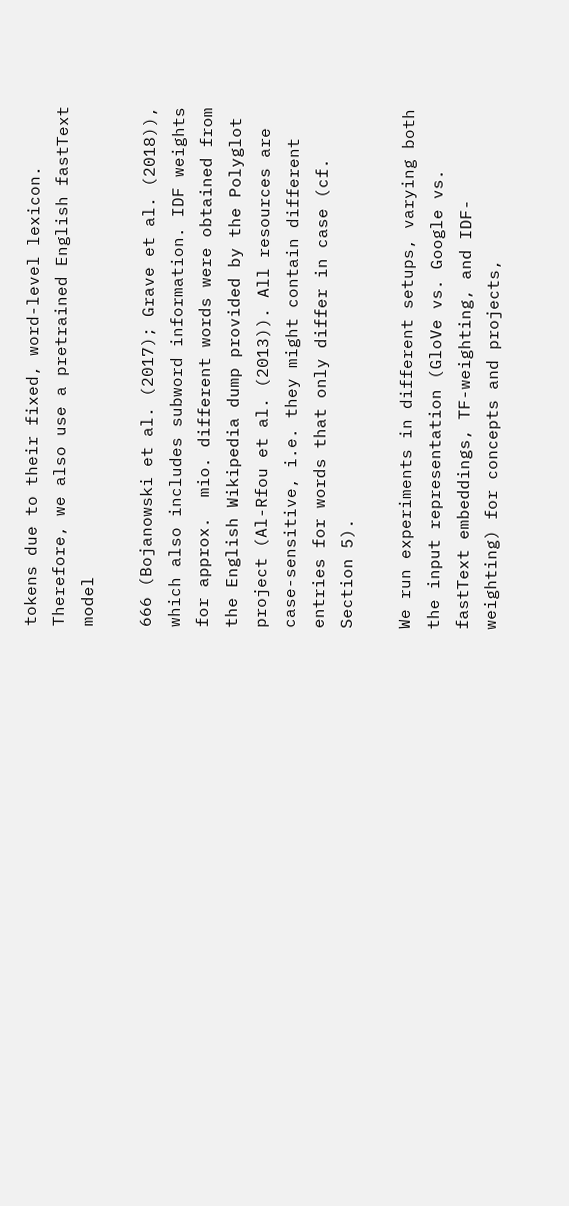tokens due to their fixed, word-level lexicon. Therefore, we also use a pretrained English fastText model

666 (Bojanowski et al. (2017); Grave et al. (2018)), which also includes subword information. IDF weights for approx.  mio. different words were obtained from the English Wikipedia dump provided by the Polyglot project (Al-Rfou et al. (2013)). All resources are case-sensitive, i.e. they might contain different entries for words that only differ in case (cf. Section 5).

We run experiments in different setups, varying both the input representation (GloVe vs. Google vs. fastText embeddings, TF-weighting, and IDF-weighting) for concepts and projects,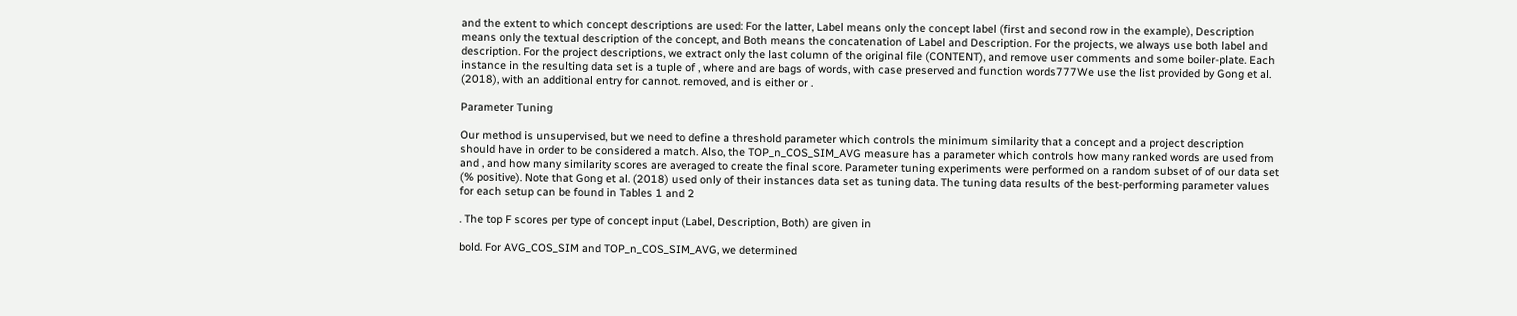and the extent to which concept descriptions are used: For the latter, Label means only the concept label (first and second row in the example), Description means only the textual description of the concept, and Both means the concatenation of Label and Description. For the projects, we always use both label and description. For the project descriptions, we extract only the last column of the original file (CONTENT), and remove user comments and some boiler-plate. Each instance in the resulting data set is a tuple of , where and are bags of words, with case preserved and function words777We use the list provided by Gong et al. (2018), with an additional entry for cannot. removed, and is either or .

Parameter Tuning

Our method is unsupervised, but we need to define a threshold parameter which controls the minimum similarity that a concept and a project description should have in order to be considered a match. Also, the TOP_n_COS_SIM_AVG measure has a parameter which controls how many ranked words are used from and , and how many similarity scores are averaged to create the final score. Parameter tuning experiments were performed on a random subset of of our data set (% positive). Note that Gong et al. (2018) used only of their instances data set as tuning data. The tuning data results of the best-performing parameter values for each setup can be found in Tables 1 and 2

. The top F scores per type of concept input (Label, Description, Both) are given in

bold. For AVG_COS_SIM and TOP_n_COS_SIM_AVG, we determined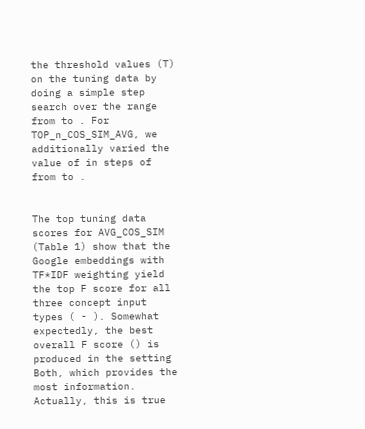the threshold values (T) on the tuning data by doing a simple step search over the range from to . For TOP_n_COS_SIM_AVG, we additionally varied the value of in steps of from to .


The top tuning data scores for AVG_COS_SIM (Table 1) show that the Google embeddings with TF*IDF weighting yield the top F score for all three concept input types ( - ). Somewhat expectedly, the best overall F score () is produced in the setting Both, which provides the most information. Actually, this is true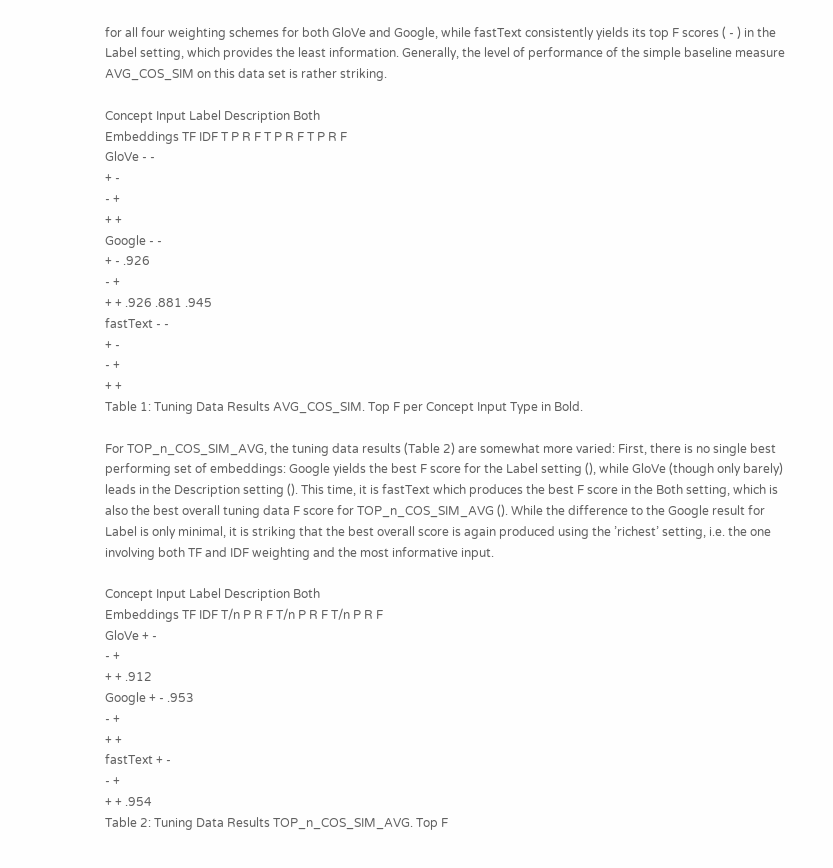for all four weighting schemes for both GloVe and Google, while fastText consistently yields its top F scores ( - ) in the Label setting, which provides the least information. Generally, the level of performance of the simple baseline measure AVG_COS_SIM on this data set is rather striking.

Concept Input Label Description Both
Embeddings TF IDF T P R F T P R F T P R F
GloVe - -
+ -
- +
+ +
Google - -
+ - .926
- +
+ + .926 .881 .945
fastText - -
+ -
- +
+ +
Table 1: Tuning Data Results AVG_COS_SIM. Top F per Concept Input Type in Bold.

For TOP_n_COS_SIM_AVG, the tuning data results (Table 2) are somewhat more varied: First, there is no single best performing set of embeddings: Google yields the best F score for the Label setting (), while GloVe (though only barely) leads in the Description setting (). This time, it is fastText which produces the best F score in the Both setting, which is also the best overall tuning data F score for TOP_n_COS_SIM_AVG (). While the difference to the Google result for Label is only minimal, it is striking that the best overall score is again produced using the ’richest’ setting, i.e. the one involving both TF and IDF weighting and the most informative input.

Concept Input Label Description Both
Embeddings TF IDF T/n P R F T/n P R F T/n P R F
GloVe + -
- +
+ + .912
Google + - .953
- +
+ +
fastText + -
- +
+ + .954
Table 2: Tuning Data Results TOP_n_COS_SIM_AVG. Top F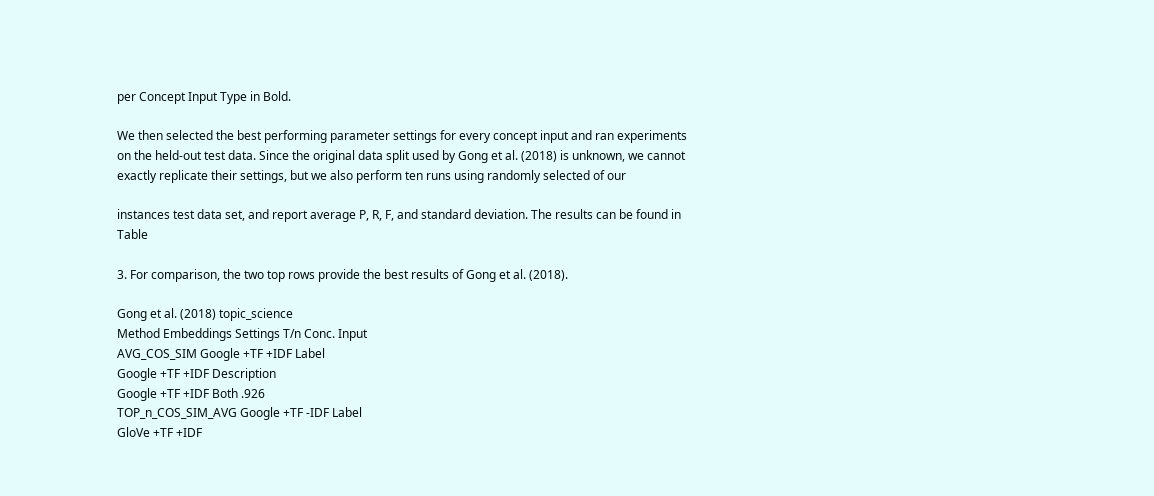per Concept Input Type in Bold.

We then selected the best performing parameter settings for every concept input and ran experiments on the held-out test data. Since the original data split used by Gong et al. (2018) is unknown, we cannot exactly replicate their settings, but we also perform ten runs using randomly selected of our

instances test data set, and report average P, R, F, and standard deviation. The results can be found in Table

3. For comparison, the two top rows provide the best results of Gong et al. (2018).

Gong et al. (2018) topic_science
Method Embeddings Settings T/n Conc. Input
AVG_COS_SIM Google +TF +IDF Label
Google +TF +IDF Description
Google +TF +IDF Both .926
TOP_n_COS_SIM_AVG Google +TF -IDF Label
GloVe +TF +IDF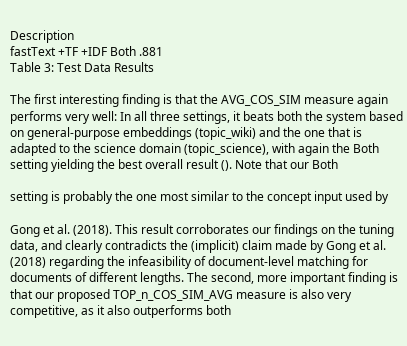Description
fastText +TF +IDF Both .881
Table 3: Test Data Results

The first interesting finding is that the AVG_COS_SIM measure again performs very well: In all three settings, it beats both the system based on general-purpose embeddings (topic_wiki) and the one that is adapted to the science domain (topic_science), with again the Both setting yielding the best overall result (). Note that our Both

setting is probably the one most similar to the concept input used by

Gong et al. (2018). This result corroborates our findings on the tuning data, and clearly contradicts the (implicit) claim made by Gong et al. (2018) regarding the infeasibility of document-level matching for documents of different lengths. The second, more important finding is that our proposed TOP_n_COS_SIM_AVG measure is also very competitive, as it also outperforms both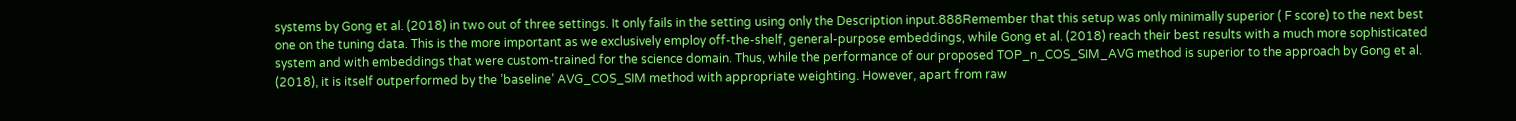systems by Gong et al. (2018) in two out of three settings. It only fails in the setting using only the Description input.888Remember that this setup was only minimally superior ( F score) to the next best one on the tuning data. This is the more important as we exclusively employ off-the-shelf, general-purpose embeddings, while Gong et al. (2018) reach their best results with a much more sophisticated system and with embeddings that were custom-trained for the science domain. Thus, while the performance of our proposed TOP_n_COS_SIM_AVG method is superior to the approach by Gong et al. (2018), it is itself outperformed by the ’baseline’ AVG_COS_SIM method with appropriate weighting. However, apart from raw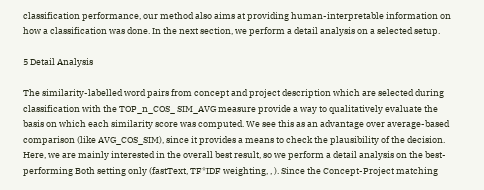classification performance, our method also aims at providing human-interpretable information on how a classification was done. In the next section, we perform a detail analysis on a selected setup.

5 Detail Analysis

The similarity-labelled word pairs from concept and project description which are selected during classification with the TOP_n_COS_ SIM_AVG measure provide a way to qualitatively evaluate the basis on which each similarity score was computed. We see this as an advantage over average-based comparison (like AVG_COS_SIM), since it provides a means to check the plausibility of the decision. Here, we are mainly interested in the overall best result, so we perform a detail analysis on the best-performing Both setting only (fastText, TF*IDF weighting, , ). Since the Concept-Project matching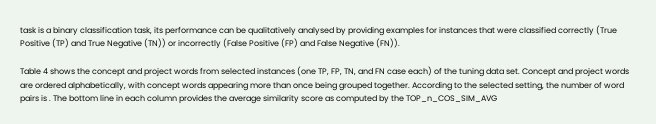task is a binary classification task, its performance can be qualitatively analysed by providing examples for instances that were classified correctly (True Positive (TP) and True Negative (TN)) or incorrectly (False Positive (FP) and False Negative (FN)).

Table 4 shows the concept and project words from selected instances (one TP, FP, TN, and FN case each) of the tuning data set. Concept and project words are ordered alphabetically, with concept words appearing more than once being grouped together. According to the selected setting, the number of word pairs is . The bottom line in each column provides the average similarity score as computed by the TOP_n_COS_SIM_AVG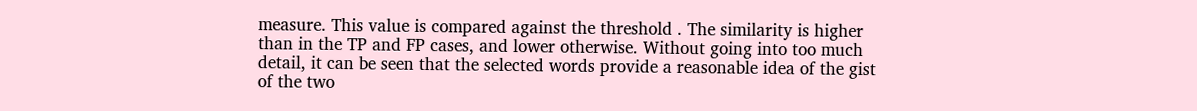measure. This value is compared against the threshold . The similarity is higher than in the TP and FP cases, and lower otherwise. Without going into too much detail, it can be seen that the selected words provide a reasonable idea of the gist of the two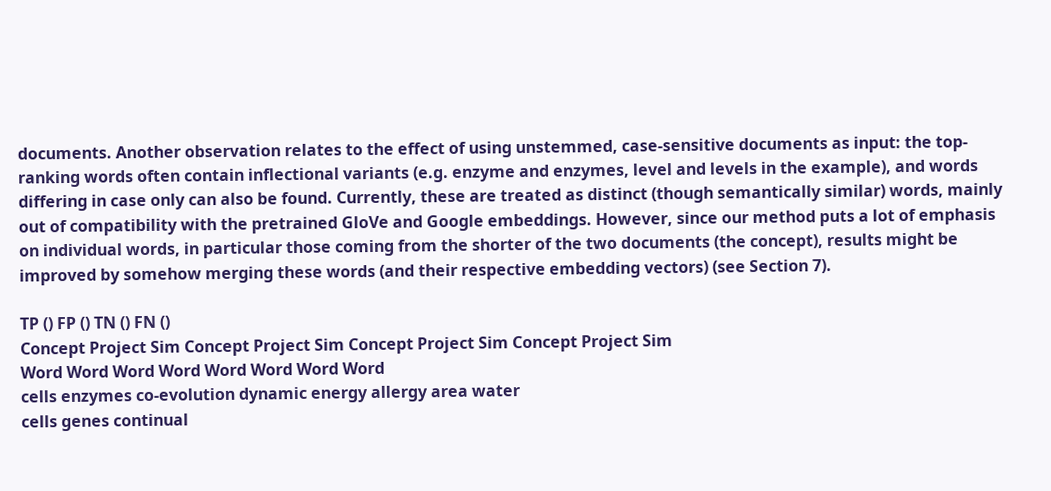documents. Another observation relates to the effect of using unstemmed, case-sensitive documents as input: the top-ranking words often contain inflectional variants (e.g. enzyme and enzymes, level and levels in the example), and words differing in case only can also be found. Currently, these are treated as distinct (though semantically similar) words, mainly out of compatibility with the pretrained GloVe and Google embeddings. However, since our method puts a lot of emphasis on individual words, in particular those coming from the shorter of the two documents (the concept), results might be improved by somehow merging these words (and their respective embedding vectors) (see Section 7).

TP () FP () TN () FN ()
Concept Project Sim Concept Project Sim Concept Project Sim Concept Project Sim
Word Word Word Word Word Word Word Word
cells enzymes co-evolution dynamic energy allergy area water
cells genes continual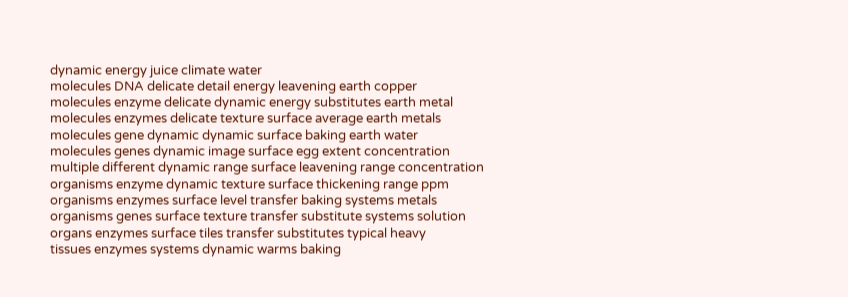dynamic energy juice climate water
molecules DNA delicate detail energy leavening earth copper
molecules enzyme delicate dynamic energy substitutes earth metal
molecules enzymes delicate texture surface average earth metals
molecules gene dynamic dynamic surface baking earth water
molecules genes dynamic image surface egg extent concentration
multiple different dynamic range surface leavening range concentration
organisms enzyme dynamic texture surface thickening range ppm
organisms enzymes surface level transfer baking systems metals
organisms genes surface texture transfer substitute systems solution
organs enzymes surface tiles transfer substitutes typical heavy
tissues enzymes systems dynamic warms baking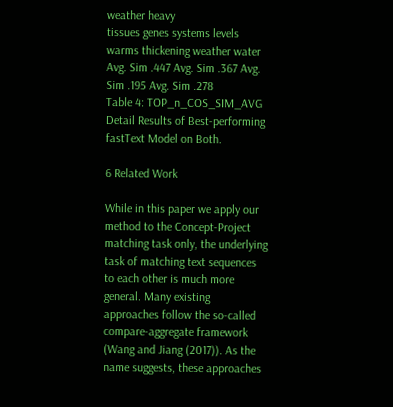weather heavy
tissues genes systems levels warms thickening weather water
Avg. Sim .447 Avg. Sim .367 Avg. Sim .195 Avg. Sim .278
Table 4: TOP_n_COS_SIM_AVG Detail Results of Best-performing fastText Model on Both.

6 Related Work

While in this paper we apply our method to the Concept-Project matching task only, the underlying task of matching text sequences to each other is much more general. Many existing approaches follow the so-called compare-aggregate framework (Wang and Jiang (2017)). As the name suggests, these approaches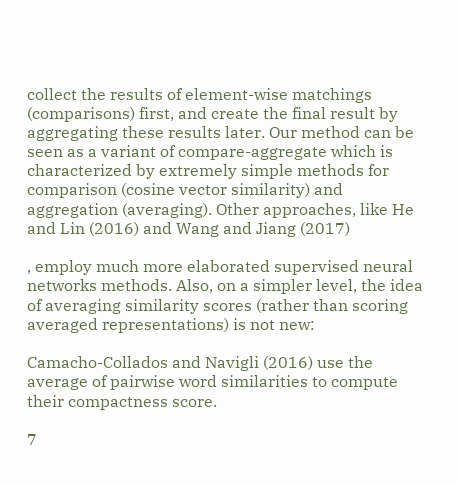collect the results of element-wise matchings (comparisons) first, and create the final result by aggregating these results later. Our method can be seen as a variant of compare-aggregate which is characterized by extremely simple methods for comparison (cosine vector similarity) and aggregation (averaging). Other approaches, like He and Lin (2016) and Wang and Jiang (2017)

, employ much more elaborated supervised neural networks methods. Also, on a simpler level, the idea of averaging similarity scores (rather than scoring averaged representations) is not new:

Camacho-Collados and Navigli (2016) use the average of pairwise word similarities to compute their compactness score.

7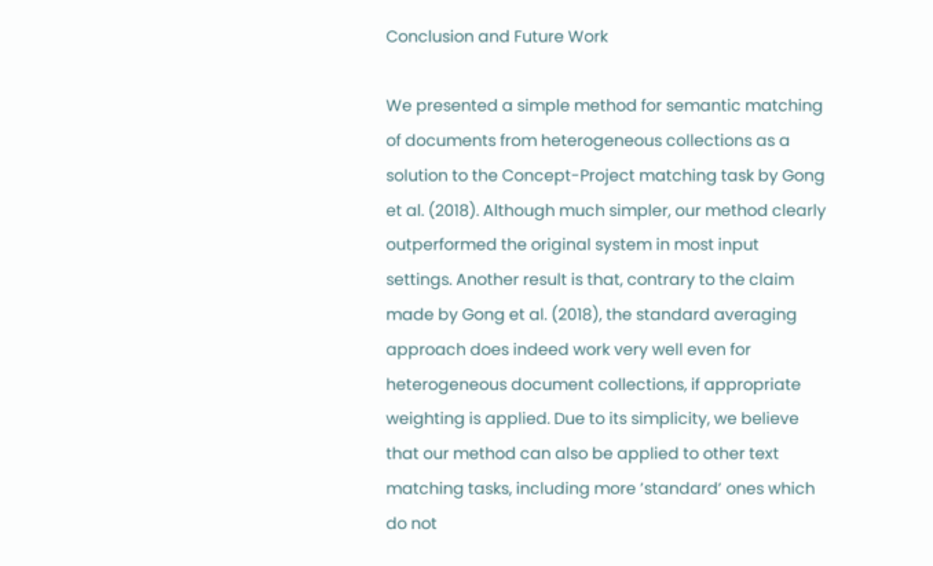Conclusion and Future Work

We presented a simple method for semantic matching of documents from heterogeneous collections as a solution to the Concept-Project matching task by Gong et al. (2018). Although much simpler, our method clearly outperformed the original system in most input settings. Another result is that, contrary to the claim made by Gong et al. (2018), the standard averaging approach does indeed work very well even for heterogeneous document collections, if appropriate weighting is applied. Due to its simplicity, we believe that our method can also be applied to other text matching tasks, including more ’standard’ ones which do not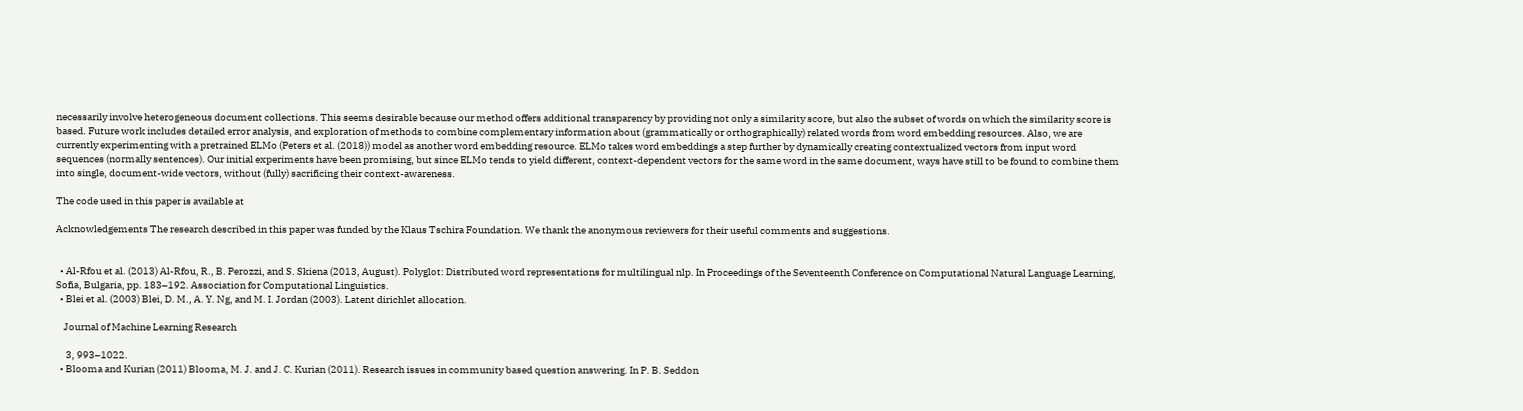necessarily involve heterogeneous document collections. This seems desirable because our method offers additional transparency by providing not only a similarity score, but also the subset of words on which the similarity score is based. Future work includes detailed error analysis, and exploration of methods to combine complementary information about (grammatically or orthographically) related words from word embedding resources. Also, we are currently experimenting with a pretrained ELMo (Peters et al. (2018)) model as another word embedding resource. ELMo takes word embeddings a step further by dynamically creating contextualized vectors from input word sequences (normally sentences). Our initial experiments have been promising, but since ELMo tends to yield different, context-dependent vectors for the same word in the same document, ways have still to be found to combine them into single, document-wide vectors, without (fully) sacrificing their context-awareness.

The code used in this paper is available at

Acknowledgements The research described in this paper was funded by the Klaus Tschira Foundation. We thank the anonymous reviewers for their useful comments and suggestions.


  • Al-Rfou et al. (2013) Al-Rfou, R., B. Perozzi, and S. Skiena (2013, August). Polyglot: Distributed word representations for multilingual nlp. In Proceedings of the Seventeenth Conference on Computational Natural Language Learning, Sofia, Bulgaria, pp. 183–192. Association for Computational Linguistics.
  • Blei et al. (2003) Blei, D. M., A. Y. Ng, and M. I. Jordan (2003). Latent dirichlet allocation.

    Journal of Machine Learning Research

     3, 993–1022.
  • Blooma and Kurian (2011) Blooma, M. J. and J. C. Kurian (2011). Research issues in community based question answering. In P. B. Seddon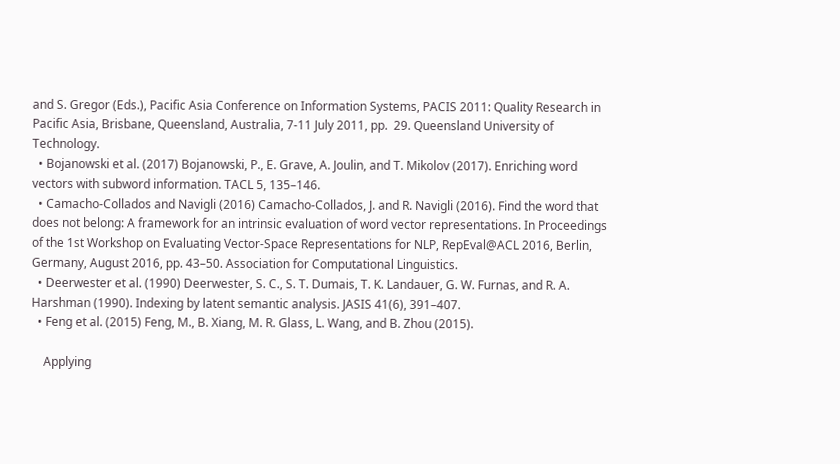and S. Gregor (Eds.), Pacific Asia Conference on Information Systems, PACIS 2011: Quality Research in Pacific Asia, Brisbane, Queensland, Australia, 7-11 July 2011, pp.  29. Queensland University of Technology.
  • Bojanowski et al. (2017) Bojanowski, P., E. Grave, A. Joulin, and T. Mikolov (2017). Enriching word vectors with subword information. TACL 5, 135–146.
  • Camacho-Collados and Navigli (2016) Camacho-Collados, J. and R. Navigli (2016). Find the word that does not belong: A framework for an intrinsic evaluation of word vector representations. In Proceedings of the 1st Workshop on Evaluating Vector-Space Representations for NLP, RepEval@ACL 2016, Berlin, Germany, August 2016, pp. 43–50. Association for Computational Linguistics.
  • Deerwester et al. (1990) Deerwester, S. C., S. T. Dumais, T. K. Landauer, G. W. Furnas, and R. A. Harshman (1990). Indexing by latent semantic analysis. JASIS 41(6), 391–407.
  • Feng et al. (2015) Feng, M., B. Xiang, M. R. Glass, L. Wang, and B. Zhou (2015).

    Applying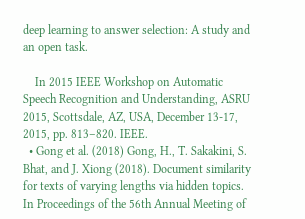deep learning to answer selection: A study and an open task.

    In 2015 IEEE Workshop on Automatic Speech Recognition and Understanding, ASRU 2015, Scottsdale, AZ, USA, December 13-17, 2015, pp. 813–820. IEEE.
  • Gong et al. (2018) Gong, H., T. Sakakini, S. Bhat, and J. Xiong (2018). Document similarity for texts of varying lengths via hidden topics. In Proceedings of the 56th Annual Meeting of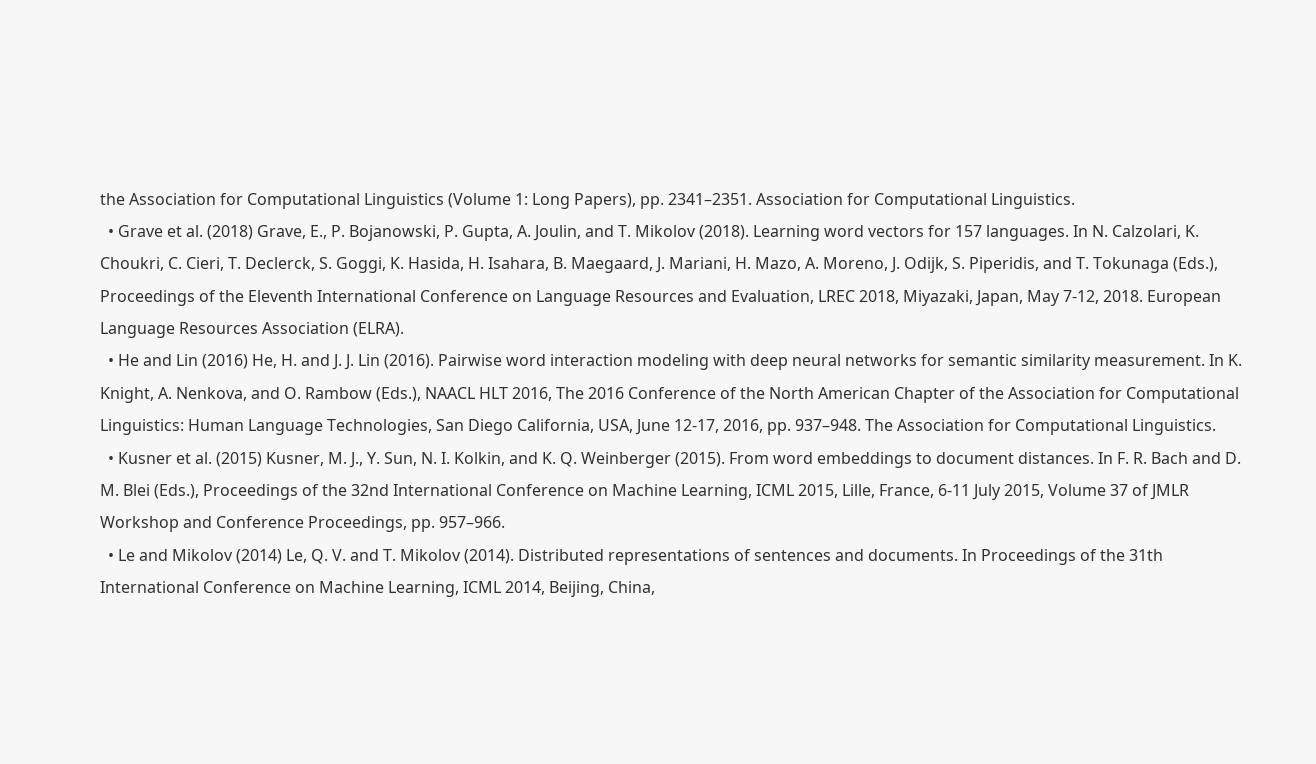the Association for Computational Linguistics (Volume 1: Long Papers), pp. 2341–2351. Association for Computational Linguistics.
  • Grave et al. (2018) Grave, E., P. Bojanowski, P. Gupta, A. Joulin, and T. Mikolov (2018). Learning word vectors for 157 languages. In N. Calzolari, K. Choukri, C. Cieri, T. Declerck, S. Goggi, K. Hasida, H. Isahara, B. Maegaard, J. Mariani, H. Mazo, A. Moreno, J. Odijk, S. Piperidis, and T. Tokunaga (Eds.), Proceedings of the Eleventh International Conference on Language Resources and Evaluation, LREC 2018, Miyazaki, Japan, May 7-12, 2018. European Language Resources Association (ELRA).
  • He and Lin (2016) He, H. and J. J. Lin (2016). Pairwise word interaction modeling with deep neural networks for semantic similarity measurement. In K. Knight, A. Nenkova, and O. Rambow (Eds.), NAACL HLT 2016, The 2016 Conference of the North American Chapter of the Association for Computational Linguistics: Human Language Technologies, San Diego California, USA, June 12-17, 2016, pp. 937–948. The Association for Computational Linguistics.
  • Kusner et al. (2015) Kusner, M. J., Y. Sun, N. I. Kolkin, and K. Q. Weinberger (2015). From word embeddings to document distances. In F. R. Bach and D. M. Blei (Eds.), Proceedings of the 32nd International Conference on Machine Learning, ICML 2015, Lille, France, 6-11 July 2015, Volume 37 of JMLR Workshop and Conference Proceedings, pp. 957–966.
  • Le and Mikolov (2014) Le, Q. V. and T. Mikolov (2014). Distributed representations of sentences and documents. In Proceedings of the 31th International Conference on Machine Learning, ICML 2014, Beijing, China,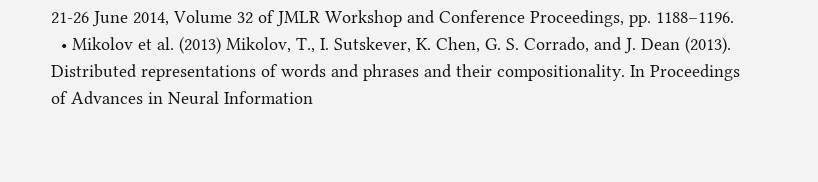21-26 June 2014, Volume 32 of JMLR Workshop and Conference Proceedings, pp. 1188–1196.
  • Mikolov et al. (2013) Mikolov, T., I. Sutskever, K. Chen, G. S. Corrado, and J. Dean (2013). Distributed representations of words and phrases and their compositionality. In Proceedings of Advances in Neural Information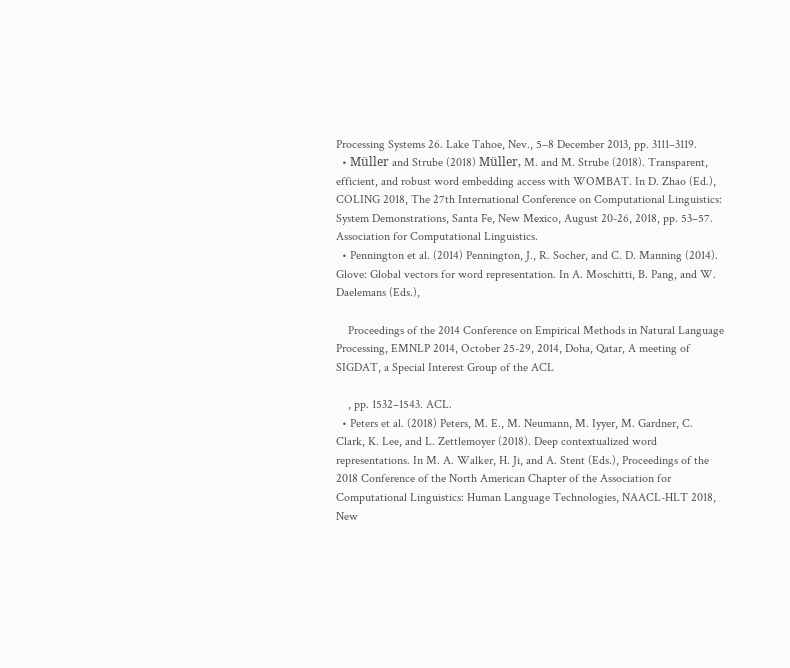Processing Systems 26. Lake Tahoe, Nev., 5–8 December 2013, pp. 3111–3119.
  • Müller and Strube (2018) Müller, M. and M. Strube (2018). Transparent, efficient, and robust word embedding access with WOMBAT. In D. Zhao (Ed.), COLING 2018, The 27th International Conference on Computational Linguistics: System Demonstrations, Santa Fe, New Mexico, August 20-26, 2018, pp. 53–57. Association for Computational Linguistics.
  • Pennington et al. (2014) Pennington, J., R. Socher, and C. D. Manning (2014). Glove: Global vectors for word representation. In A. Moschitti, B. Pang, and W. Daelemans (Eds.),

    Proceedings of the 2014 Conference on Empirical Methods in Natural Language Processing, EMNLP 2014, October 25-29, 2014, Doha, Qatar, A meeting of SIGDAT, a Special Interest Group of the ACL

    , pp. 1532–1543. ACL.
  • Peters et al. (2018) Peters, M. E., M. Neumann, M. Iyyer, M. Gardner, C. Clark, K. Lee, and L. Zettlemoyer (2018). Deep contextualized word representations. In M. A. Walker, H. Ji, and A. Stent (Eds.), Proceedings of the 2018 Conference of the North American Chapter of the Association for Computational Linguistics: Human Language Technologies, NAACL-HLT 2018, New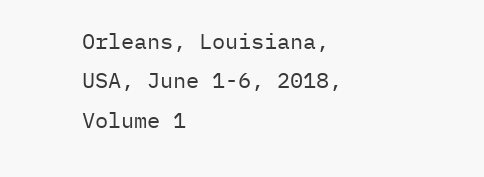Orleans, Louisiana, USA, June 1-6, 2018, Volume 1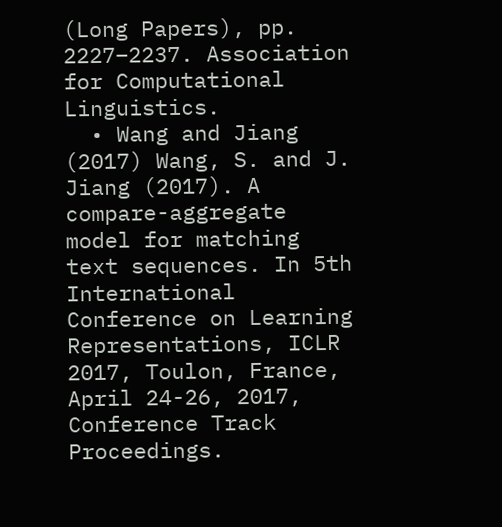(Long Papers), pp. 2227–2237. Association for Computational Linguistics.
  • Wang and Jiang (2017) Wang, S. and J. Jiang (2017). A compare-aggregate model for matching text sequences. In 5th International Conference on Learning Representations, ICLR 2017, Toulon, France, April 24-26, 2017, Conference Track Proceedings.